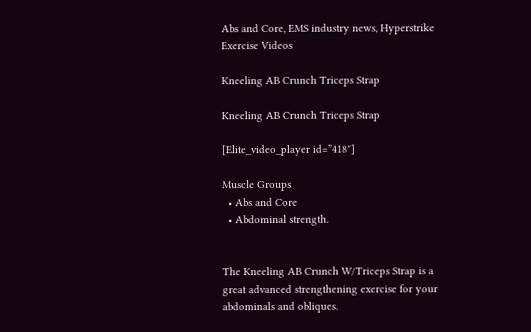Abs and Core, EMS industry news, Hyperstrike Exercise Videos

Kneeling AB Crunch Triceps Strap

Kneeling AB Crunch Triceps Strap

[Elite_video_player id=”418″]

Muscle Groups
  • Abs and Core
  • Abdominal strength.


The Kneeling AB Crunch W/Triceps Strap is a great advanced strengthening exercise for your abdominals and obliques.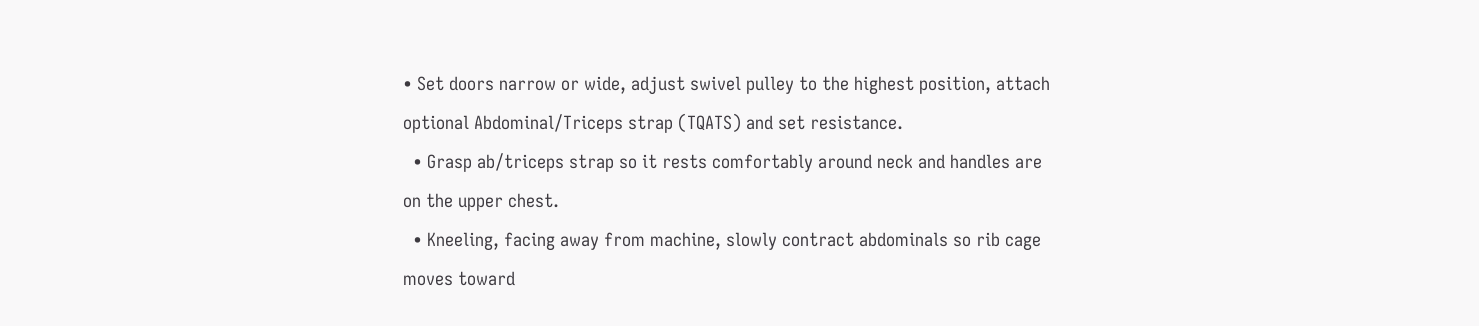• Set doors narrow or wide, adjust swivel pulley to the highest position, attach optional Abdominal/Triceps strap (TQATS) and set resistance.
  • Grasp ab/triceps strap so it rests comfortably around neck and handles are on the upper chest.
  • Kneeling, facing away from machine, slowly contract abdominals so rib cage moves toward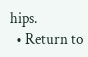hips.
  • Return to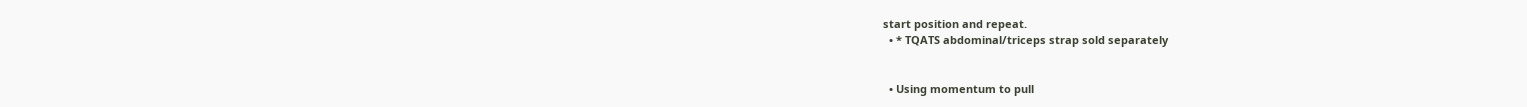start position and repeat.
  • * TQATS abdominal/triceps strap sold separately


  • Using momentum to pull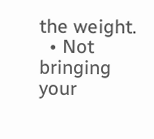the weight.
  • Not bringing your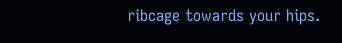ribcage towards your hips.